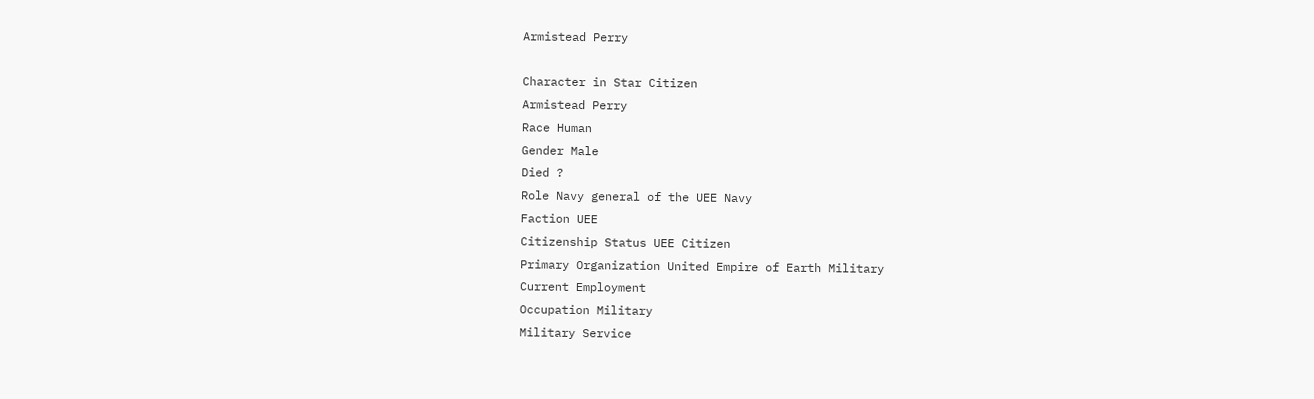Armistead Perry

Character in Star Citizen
Armistead Perry
Race Human
Gender Male
Died ?
Role Navy general of the UEE Navy
Faction UEE
Citizenship Status UEE Citizen
Primary Organization United Empire of Earth Military
Current Employment
Occupation Military
Military Service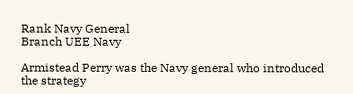Rank Navy General
Branch UEE Navy

Armistead Perry was the Navy general who introduced the strategy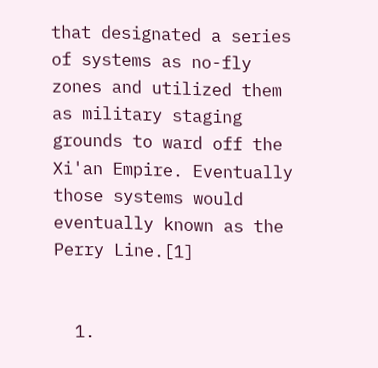that designated a series of systems as no-fly zones and utilized them as military staging grounds to ward off the Xi'an Empire. Eventually those systems would eventually known as the Perry Line.[1]


  1.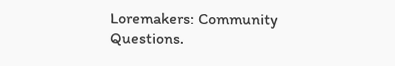Loremakers: Community Questions.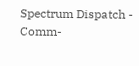Spectrum Dispatch - Comm-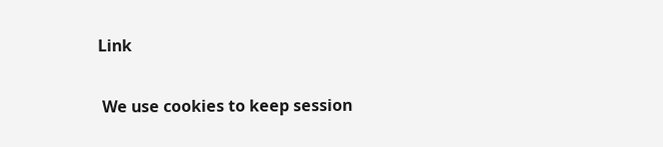Link

 We use cookies to keep session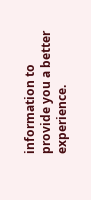information to provide you a better experience.